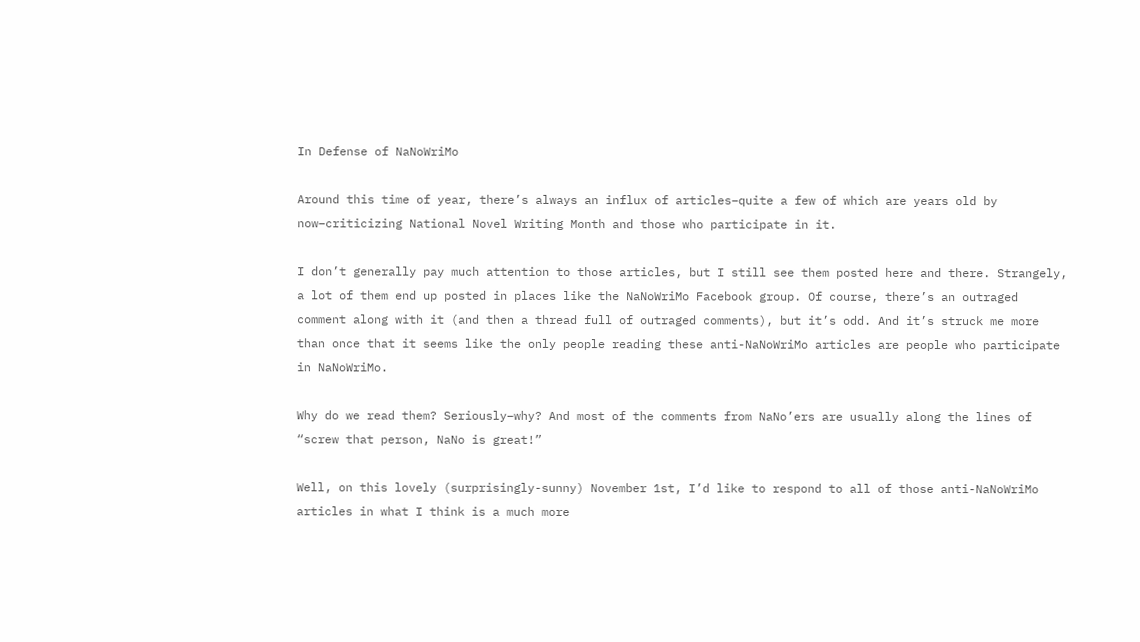In Defense of NaNoWriMo

Around this time of year, there’s always an influx of articles–quite a few of which are years old by now–criticizing National Novel Writing Month and those who participate in it.

I don’t generally pay much attention to those articles, but I still see them posted here and there. Strangely, a lot of them end up posted in places like the NaNoWriMo Facebook group. Of course, there’s an outraged comment along with it (and then a thread full of outraged comments), but it’s odd. And it’s struck me more than once that it seems like the only people reading these anti-NaNoWriMo articles are people who participate in NaNoWriMo.

Why do we read them? Seriously–why? And most of the comments from NaNo’ers are usually along the lines of “screw that person, NaNo is great!”

Well, on this lovely (surprisingly-sunny) November 1st, I’d like to respond to all of those anti-NaNoWriMo articles in what I think is a much more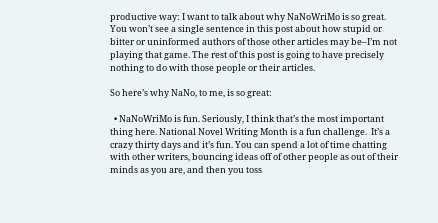productive way: I want to talk about why NaNoWriMo is so great. You won’t see a single sentence in this post about how stupid or bitter or uninformed authors of those other articles may be–I’m not playing that game. The rest of this post is going to have precisely nothing to do with those people or their articles.

So here’s why NaNo, to me, is so great:

  • NaNoWriMo is fun. Seriously, I think that’s the most important thing here. National Novel Writing Month is a fun challenge.  It’s a crazy thirty days and it’s fun. You can spend a lot of time chatting with other writers, bouncing ideas off of other people as out of their minds as you are, and then you toss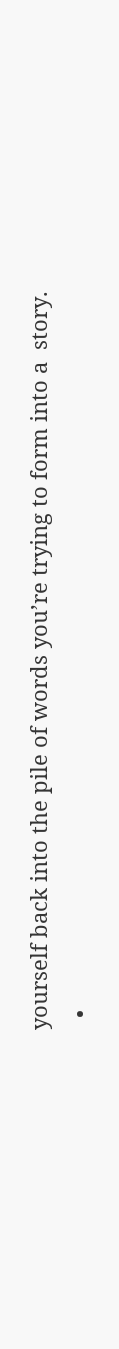yourself back into the pile of words you’re trying to form into a  story.
  •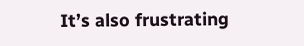It’s also frustrating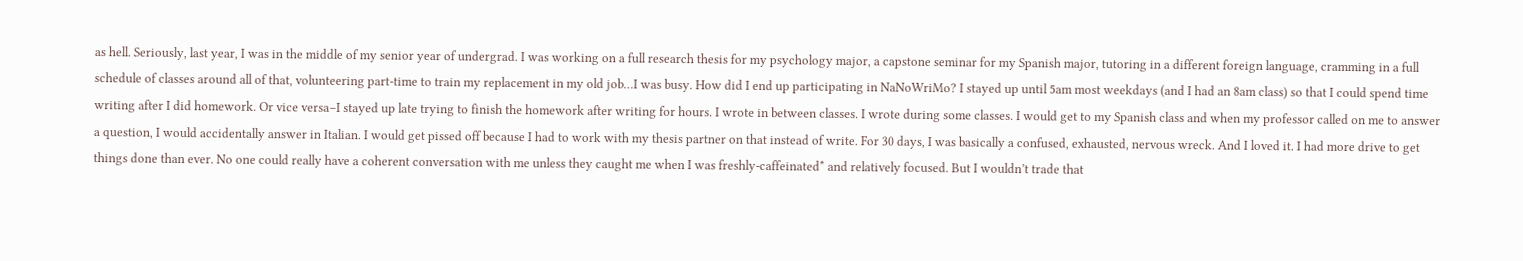as hell. Seriously, last year, I was in the middle of my senior year of undergrad. I was working on a full research thesis for my psychology major, a capstone seminar for my Spanish major, tutoring in a different foreign language, cramming in a full schedule of classes around all of that, volunteering part-time to train my replacement in my old job…I was busy. How did I end up participating in NaNoWriMo? I stayed up until 5am most weekdays (and I had an 8am class) so that I could spend time writing after I did homework. Or vice versa–I stayed up late trying to finish the homework after writing for hours. I wrote in between classes. I wrote during some classes. I would get to my Spanish class and when my professor called on me to answer a question, I would accidentally answer in Italian. I would get pissed off because I had to work with my thesis partner on that instead of write. For 30 days, I was basically a confused, exhausted, nervous wreck. And I loved it. I had more drive to get things done than ever. No one could really have a coherent conversation with me unless they caught me when I was freshly-caffeinated* and relatively focused. But I wouldn’t trade that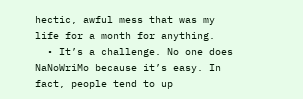hectic, awful mess that was my life for a month for anything.
  • It’s a challenge. No one does NaNoWriMo because it’s easy. In fact, people tend to up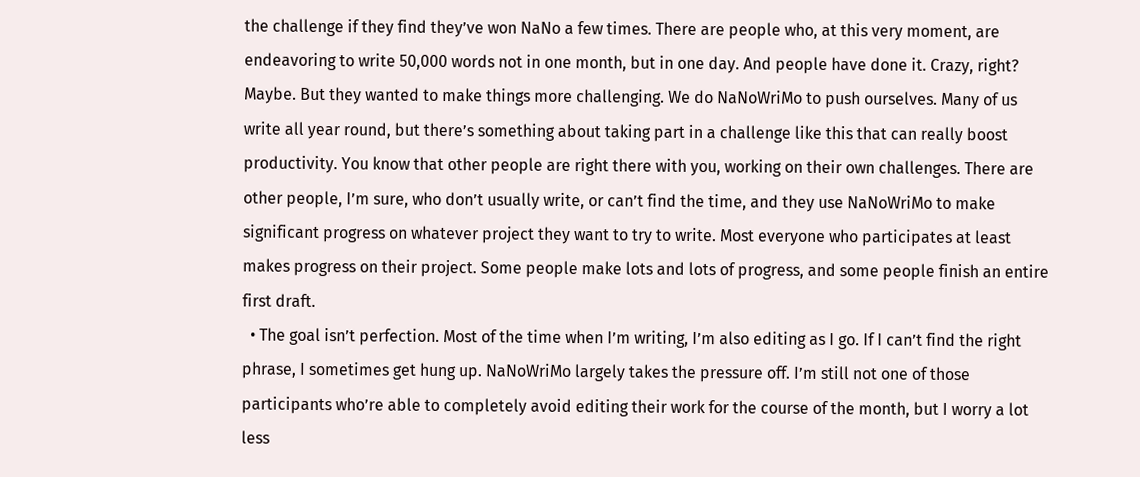the challenge if they find they’ve won NaNo a few times. There are people who, at this very moment, are endeavoring to write 50,000 words not in one month, but in one day. And people have done it. Crazy, right? Maybe. But they wanted to make things more challenging. We do NaNoWriMo to push ourselves. Many of us write all year round, but there’s something about taking part in a challenge like this that can really boost productivity. You know that other people are right there with you, working on their own challenges. There are other people, I’m sure, who don’t usually write, or can’t find the time, and they use NaNoWriMo to make significant progress on whatever project they want to try to write. Most everyone who participates at least makes progress on their project. Some people make lots and lots of progress, and some people finish an entire first draft.
  • The goal isn’t perfection. Most of the time when I’m writing, I’m also editing as I go. If I can’t find the right phrase, I sometimes get hung up. NaNoWriMo largely takes the pressure off. I’m still not one of those participants who’re able to completely avoid editing their work for the course of the month, but I worry a lot less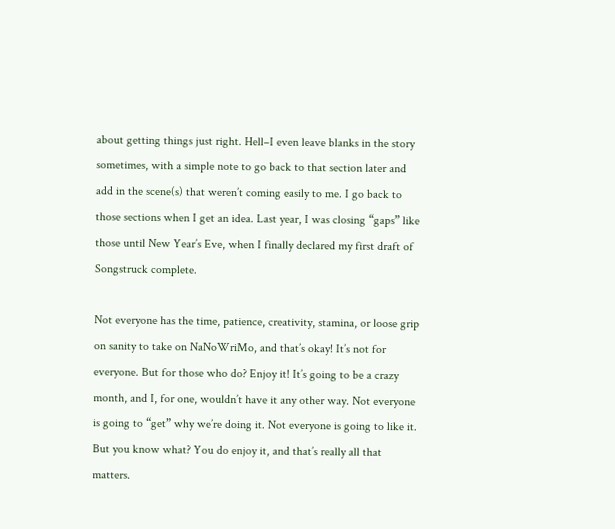about getting things just right. Hell–I even leave blanks in the story sometimes, with a simple note to go back to that section later and add in the scene(s) that weren’t coming easily to me. I go back to those sections when I get an idea. Last year, I was closing “gaps” like those until New Year’s Eve, when I finally declared my first draft of Songstruck complete.

Not everyone has the time, patience, creativity, stamina, or loose grip on sanity to take on NaNoWriMo, and that’s okay! It’s not for everyone. But for those who do? Enjoy it! It’s going to be a crazy month, and I, for one, wouldn’t have it any other way. Not everyone is going to “get” why we’re doing it. Not everyone is going to like it. But you know what? You do enjoy it, and that’s really all that matters.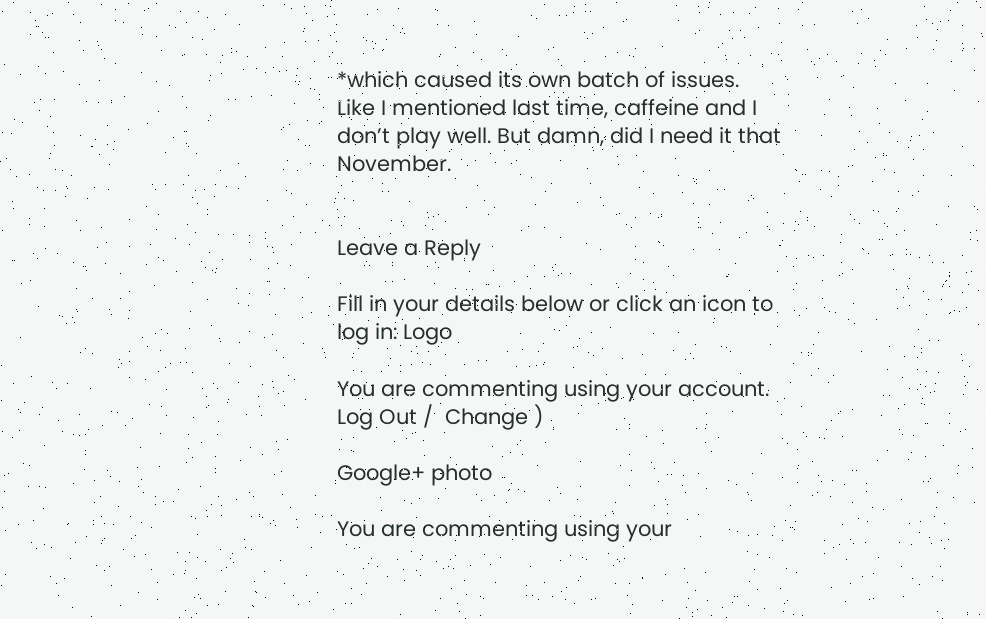*which caused its own batch of issues. Like I mentioned last time, caffeine and I don’t play well. But damn, did I need it that November.


Leave a Reply

Fill in your details below or click an icon to log in: Logo

You are commenting using your account. Log Out /  Change )

Google+ photo

You are commenting using your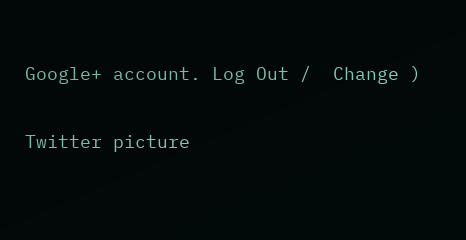Google+ account. Log Out /  Change )

Twitter picture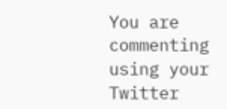You are commenting using your Twitter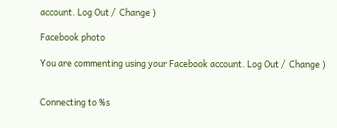account. Log Out /  Change )

Facebook photo

You are commenting using your Facebook account. Log Out /  Change )


Connecting to %s